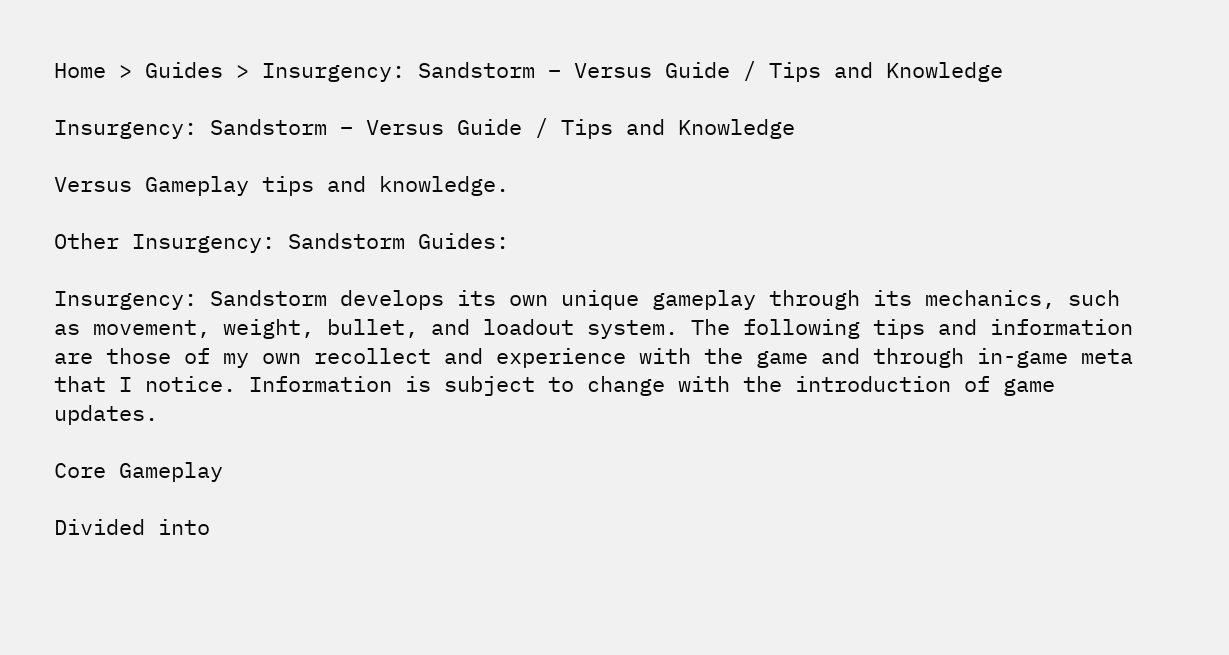Home > Guides > Insurgency: Sandstorm – Versus Guide / Tips and Knowledge

Insurgency: Sandstorm – Versus Guide / Tips and Knowledge

Versus Gameplay tips and knowledge.

Other Insurgency: Sandstorm Guides:

Insurgency: Sandstorm develops its own unique gameplay through its mechanics, such as movement, weight, bullet, and loadout system. The following tips and information are those of my own recollect and experience with the game and through in-game meta that I notice. Information is subject to change with the introduction of game updates.

Core Gameplay

Divided into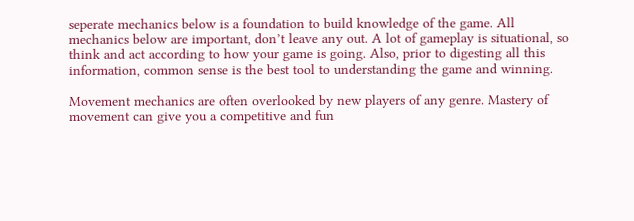seperate mechanics below is a foundation to build knowledge of the game. All mechanics below are important, don’t leave any out. A lot of gameplay is situational, so think and act according to how your game is going. Also, prior to digesting all this information, common sense is the best tool to understanding the game and winning.

Movement mechanics are often overlooked by new players of any genre. Mastery of movement can give you a competitive and fun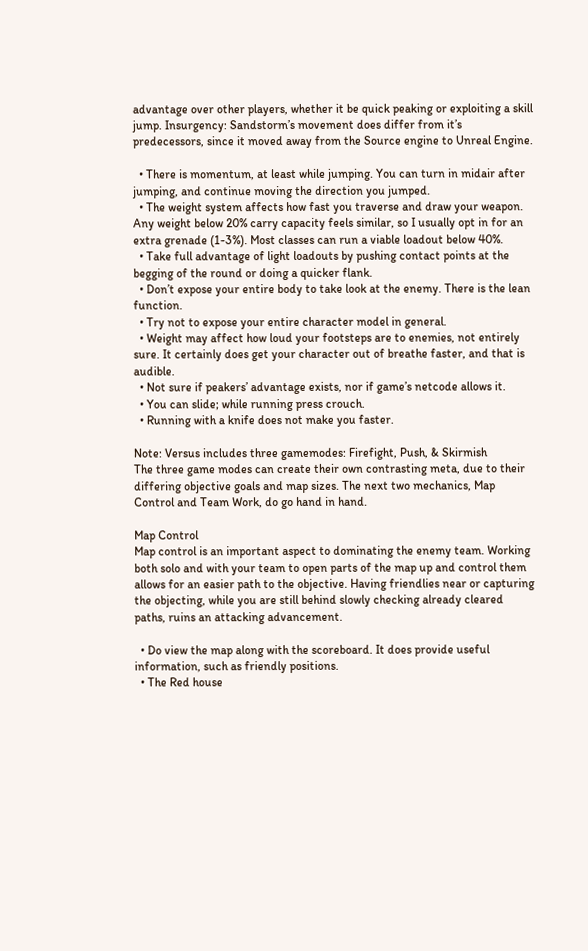advantage over other players, whether it be quick peaking or exploiting a skill jump. Insurgency: Sandstorm’s movement does differ from it’s predecessors, since it moved away from the Source engine to Unreal Engine.

  • There is momentum, at least while jumping. You can turn in midair after jumping, and continue moving the direction you jumped.
  • The weight system affects how fast you traverse and draw your weapon. Any weight below 20% carry capacity feels similar, so I usually opt in for an extra grenade (1-3%). Most classes can run a viable loadout below 40%.
  • Take full advantage of light loadouts by pushing contact points at the begging of the round or doing a quicker flank.
  • Don’t expose your entire body to take look at the enemy. There is the lean function.
  • Try not to expose your entire character model in general.
  • Weight may affect how loud your footsteps are to enemies, not entirely sure. It certainly does get your character out of breathe faster, and that is audible.
  • Not sure if peakers’ advantage exists, nor if game’s netcode allows it.
  • You can slide; while running press crouch.
  • Running with a knife does not make you faster.

Note: Versus includes three gamemodes: Firefight, Push, & Skirmish
The three game modes can create their own contrasting meta, due to their differing objective goals and map sizes. The next two mechanics, Map Control and Team Work, do go hand in hand.

Map Control
Map control is an important aspect to dominating the enemy team. Working both solo and with your team to open parts of the map up and control them allows for an easier path to the objective. Having friendlies near or capturing the objecting, while you are still behind slowly checking already cleared paths, ruins an attacking advancement.

  • Do view the map along with the scoreboard. It does provide useful information, such as friendly positions.
  • The Red house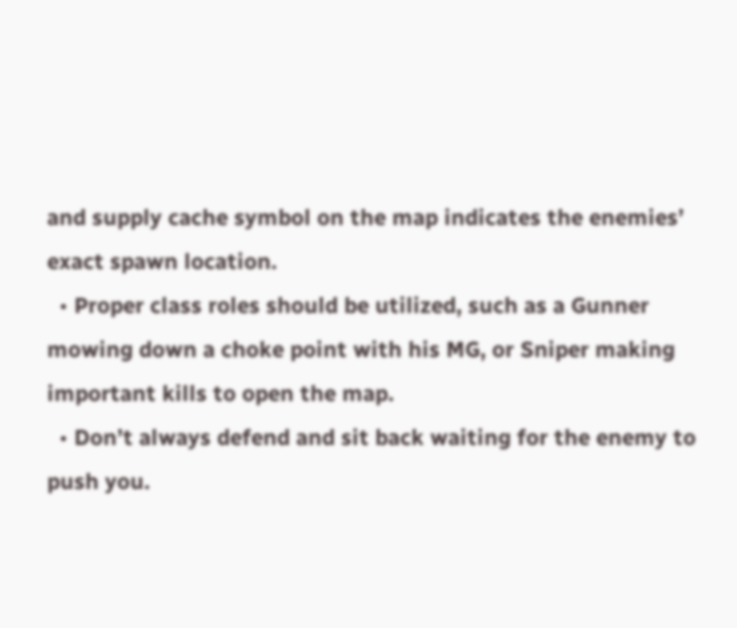and supply cache symbol on the map indicates the enemies’ exact spawn location.
  • Proper class roles should be utilized, such as a Gunner mowing down a choke point with his MG, or Sniper making important kills to open the map.
  • Don’t always defend and sit back waiting for the enemy to push you.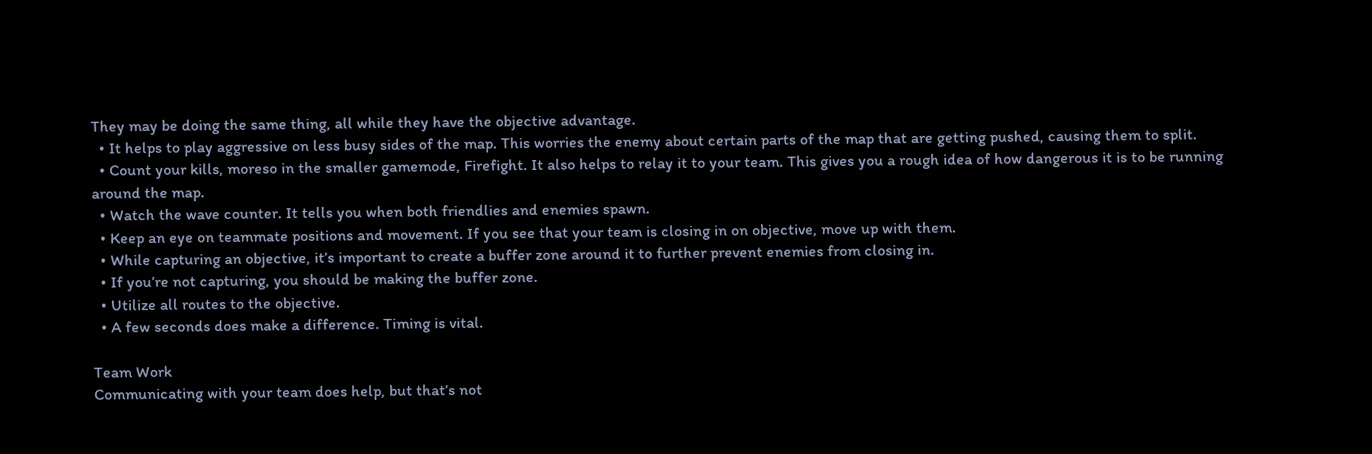They may be doing the same thing, all while they have the objective advantage.
  • It helps to play aggressive on less busy sides of the map. This worries the enemy about certain parts of the map that are getting pushed, causing them to split.
  • Count your kills, moreso in the smaller gamemode, Firefight. It also helps to relay it to your team. This gives you a rough idea of how dangerous it is to be running around the map.
  • Watch the wave counter. It tells you when both friendlies and enemies spawn.
  • Keep an eye on teammate positions and movement. If you see that your team is closing in on objective, move up with them.
  • While capturing an objective, it’s important to create a buffer zone around it to further prevent enemies from closing in.
  • If you’re not capturing, you should be making the buffer zone.
  • Utilize all routes to the objective.
  • A few seconds does make a difference. Timing is vital.

Team Work
Communicating with your team does help, but that’s not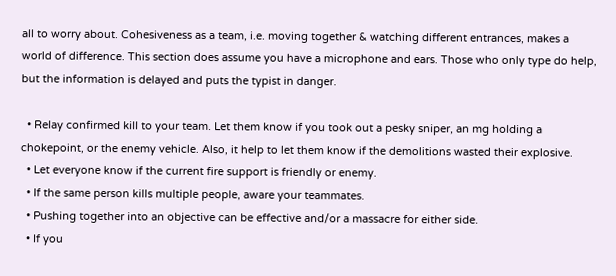all to worry about. Cohesiveness as a team, i.e. moving together & watching different entrances, makes a world of difference. This section does assume you have a microphone and ears. Those who only type do help, but the information is delayed and puts the typist in danger.

  • Relay confirmed kill to your team. Let them know if you took out a pesky sniper, an mg holding a chokepoint, or the enemy vehicle. Also, it help to let them know if the demolitions wasted their explosive.
  • Let everyone know if the current fire support is friendly or enemy.
  • If the same person kills multiple people, aware your teammates.
  • Pushing together into an objective can be effective and/or a massacre for either side.
  • If you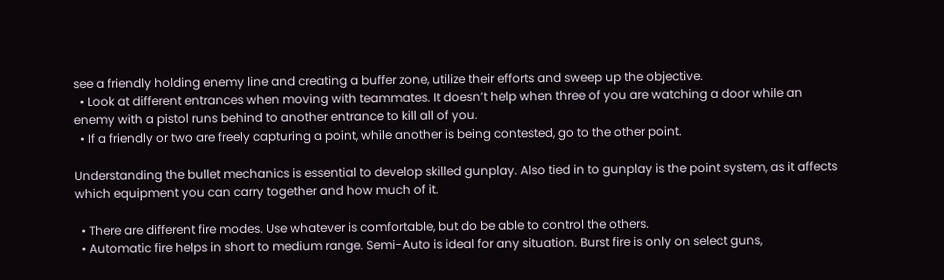see a friendly holding enemy line and creating a buffer zone, utilize their efforts and sweep up the objective.
  • Look at different entrances when moving with teammates. It doesn’t help when three of you are watching a door while an enemy with a pistol runs behind to another entrance to kill all of you.
  • If a friendly or two are freely capturing a point, while another is being contested, go to the other point.

Understanding the bullet mechanics is essential to develop skilled gunplay. Also tied in to gunplay is the point system, as it affects which equipment you can carry together and how much of it.

  • There are different fire modes. Use whatever is comfortable, but do be able to control the others.
  • Automatic fire helps in short to medium range. Semi-Auto is ideal for any situation. Burst fire is only on select guns,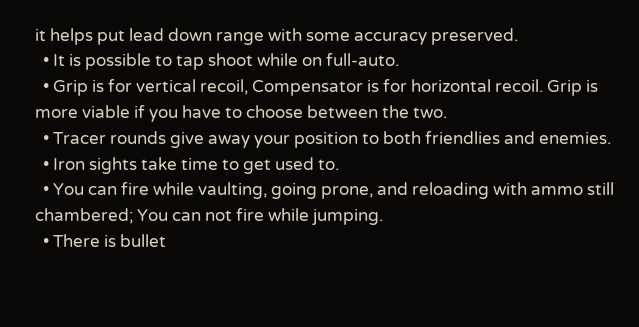it helps put lead down range with some accuracy preserved.
  • It is possible to tap shoot while on full-auto.
  • Grip is for vertical recoil, Compensator is for horizontal recoil. Grip is more viable if you have to choose between the two.
  • Tracer rounds give away your position to both friendlies and enemies.
  • Iron sights take time to get used to.
  • You can fire while vaulting, going prone, and reloading with ammo still chambered; You can not fire while jumping.
  • There is bullet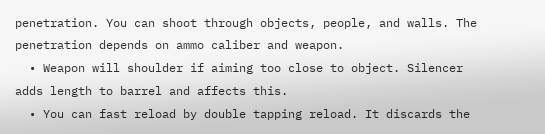penetration. You can shoot through objects, people, and walls. The penetration depends on ammo caliber and weapon.
  • Weapon will shoulder if aiming too close to object. Silencer adds length to barrel and affects this.
  • You can fast reload by double tapping reload. It discards the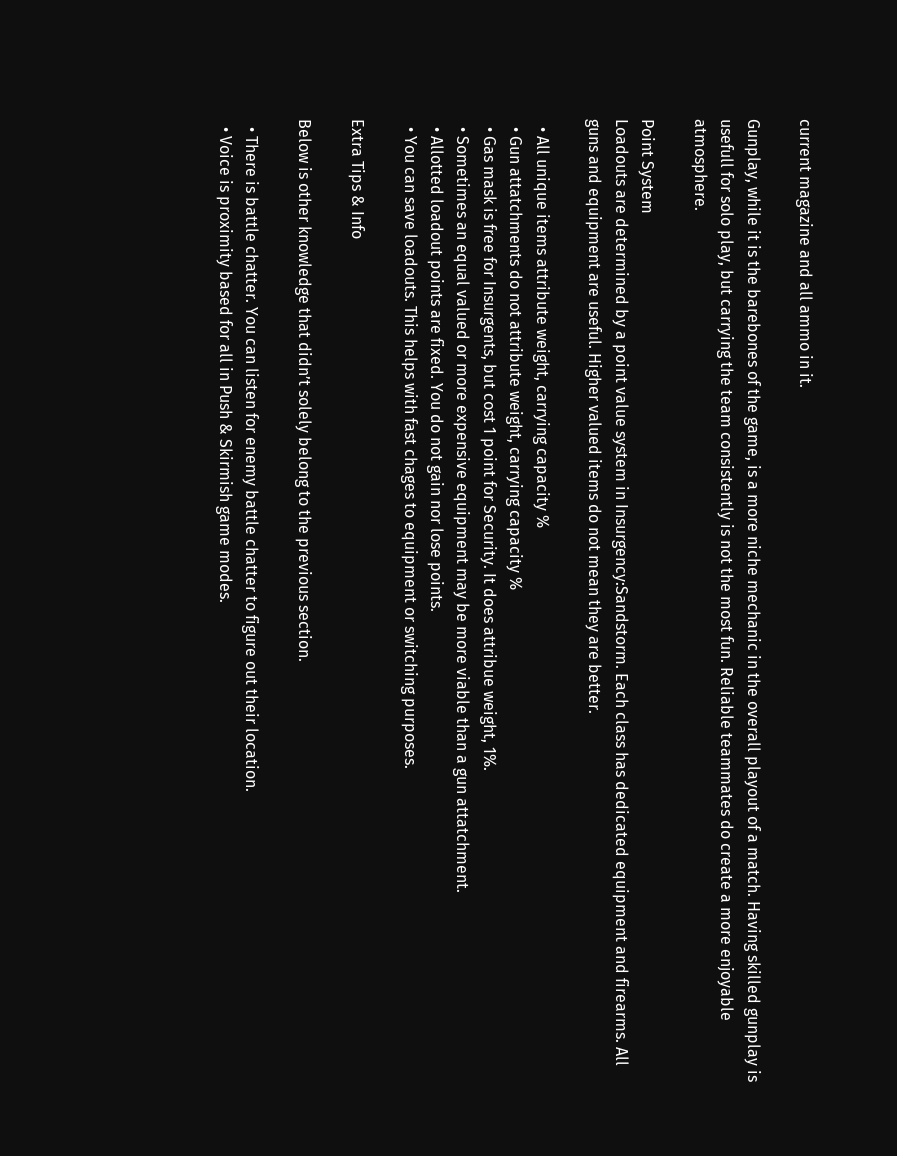current magazine and all ammo in it.

Gunplay, while it is the barebones of the game, is a more niche mechanic in the overall playout of a match. Having skilled gunplay is usefull for solo play, but carrying the team consistently is not the most fun. Reliable teammates do create a more enjoyable atmosphere.

Point System
Loadouts are determined by a point value system in Insurgency:Sandstorm. Each class has dedicated equipment and firearms. All guns and equipment are useful. Higher valued items do not mean they are better.

  • All unique items attribute weight, carrying capacity %
  • Gun attatchments do not attribute weight, carrying capacity %
  • Gas mask is free for Insurgents, but cost 1 point for Security. It does attribue weight, 1%.
  • Sometimes an equal valued or more expensive equipment may be more viable than a gun attatchment.
  • Allotted loadout points are fixed. You do not gain nor lose points.
  • You can save loadouts. This helps with fast chages to equipment or switching purposes.

Extra Tips & Info

Below is other knowledge that didn’t solely belong to the previous section.

  • There is battle chatter. You can listen for enemy battle chatter to figure out their location.
  • Voice is proximity based for all in Push & Skirmish game modes.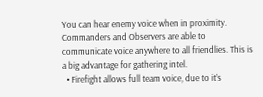You can hear enemy voice when in proximity. Commanders and Observers are able to communicate voice anywhere to all friendlies. This is a big advantage for gathering intel.
  • Firefight allows full team voice, due to it’s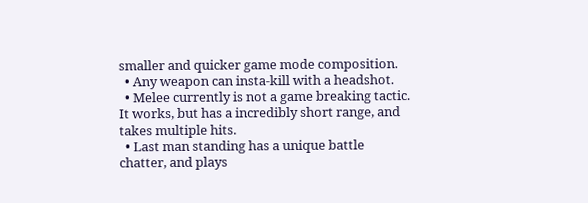smaller and quicker game mode composition.
  • Any weapon can insta-kill with a headshot.
  • Melee currently is not a game breaking tactic. It works, but has a incredibly short range, and takes multiple hits.
  • Last man standing has a unique battle chatter, and plays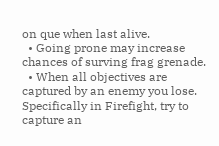on que when last alive.
  • Going prone may increase chances of surving frag grenade.
  • When all objectives are captured by an enemy you lose. Specifically in Firefight, try to capture an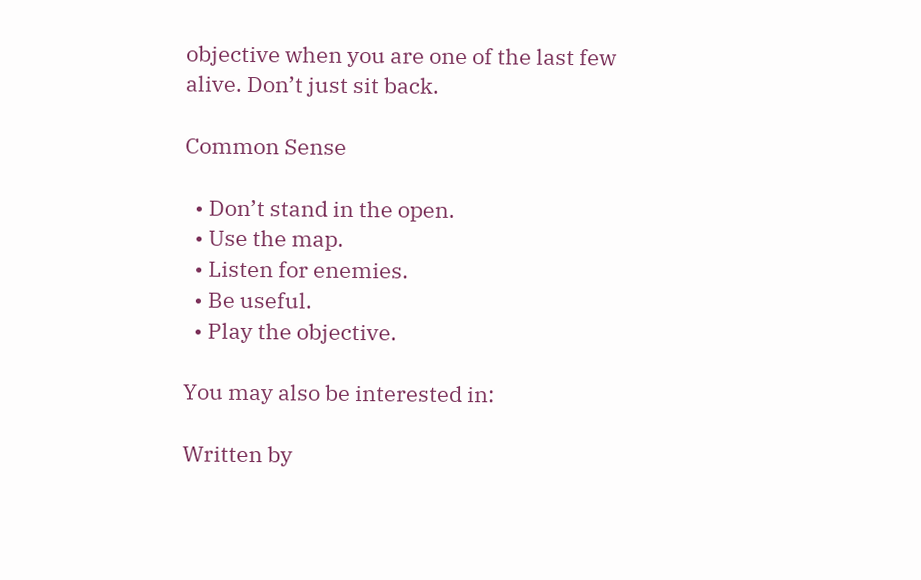objective when you are one of the last few alive. Don’t just sit back.

Common Sense

  • Don’t stand in the open.
  • Use the map.
  • Listen for enemies.
  • Be useful.
  • Play the objective.

You may also be interested in:

Written by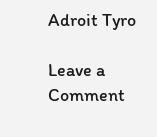Adroit Tyro

Leave a Comment